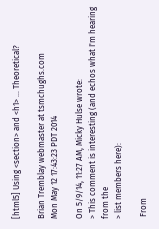[html5] Using <section> and <h1> … Theoretical?

Brian Tremblay webmaster at tsmchughs.com
Mon May 12 17:43:23 PDT 2014

On 5/9/14, 11:27 AM, Micky Hulse wrote:
> This comment is interesting (and echos what I'm hearing from the
> list members here):

 From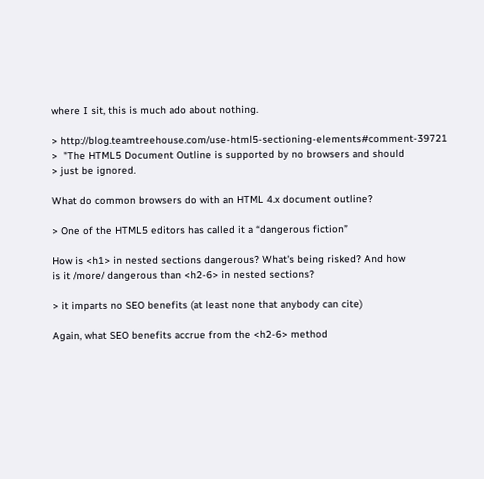where I sit, this is much ado about nothing.

> http://blog.teamtreehouse.com/use-html5-sectioning-elements#comment-39721
>  "The HTML5 Document Outline is supported by no browsers and should
> just be ignored.

What do common browsers do with an HTML 4.x document outline?

> One of the HTML5 editors has called it a “dangerous fiction”

How is <h1> in nested sections dangerous? What's being risked? And how
is it /more/ dangerous than <h2-6> in nested sections?

> it imparts no SEO benefits (at least none that anybody can cite)

Again, what SEO benefits accrue from the <h2-6> method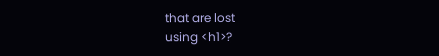that are lost
using <h1>?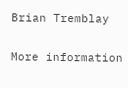Brian Tremblay

More information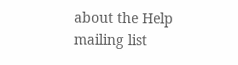about the Help mailing list